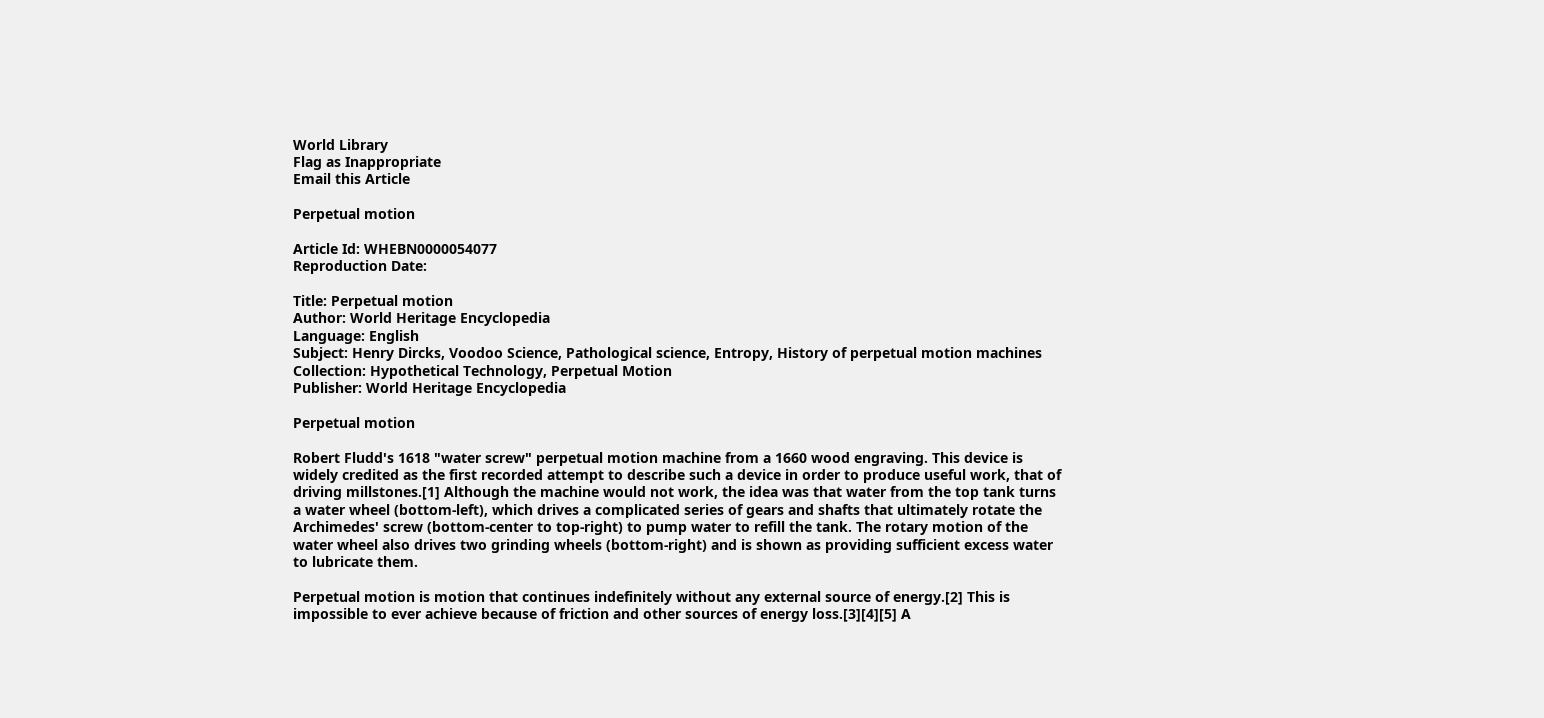World Library
Flag as Inappropriate
Email this Article

Perpetual motion

Article Id: WHEBN0000054077
Reproduction Date:

Title: Perpetual motion
Author: World Heritage Encyclopedia
Language: English
Subject: Henry Dircks, Voodoo Science, Pathological science, Entropy, History of perpetual motion machines
Collection: Hypothetical Technology, Perpetual Motion
Publisher: World Heritage Encyclopedia

Perpetual motion

Robert Fludd's 1618 "water screw" perpetual motion machine from a 1660 wood engraving. This device is widely credited as the first recorded attempt to describe such a device in order to produce useful work, that of driving millstones.[1] Although the machine would not work, the idea was that water from the top tank turns a water wheel (bottom-left), which drives a complicated series of gears and shafts that ultimately rotate the Archimedes' screw (bottom-center to top-right) to pump water to refill the tank. The rotary motion of the water wheel also drives two grinding wheels (bottom-right) and is shown as providing sufficient excess water to lubricate them.

Perpetual motion is motion that continues indefinitely without any external source of energy.[2] This is impossible to ever achieve because of friction and other sources of energy loss.[3][4][5] A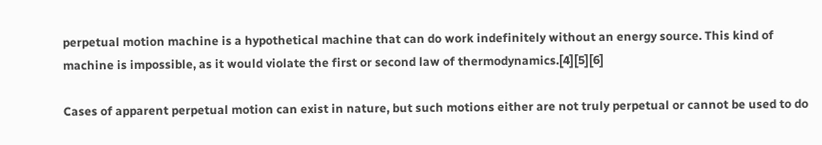perpetual motion machine is a hypothetical machine that can do work indefinitely without an energy source. This kind of machine is impossible, as it would violate the first or second law of thermodynamics.[4][5][6]

Cases of apparent perpetual motion can exist in nature, but such motions either are not truly perpetual or cannot be used to do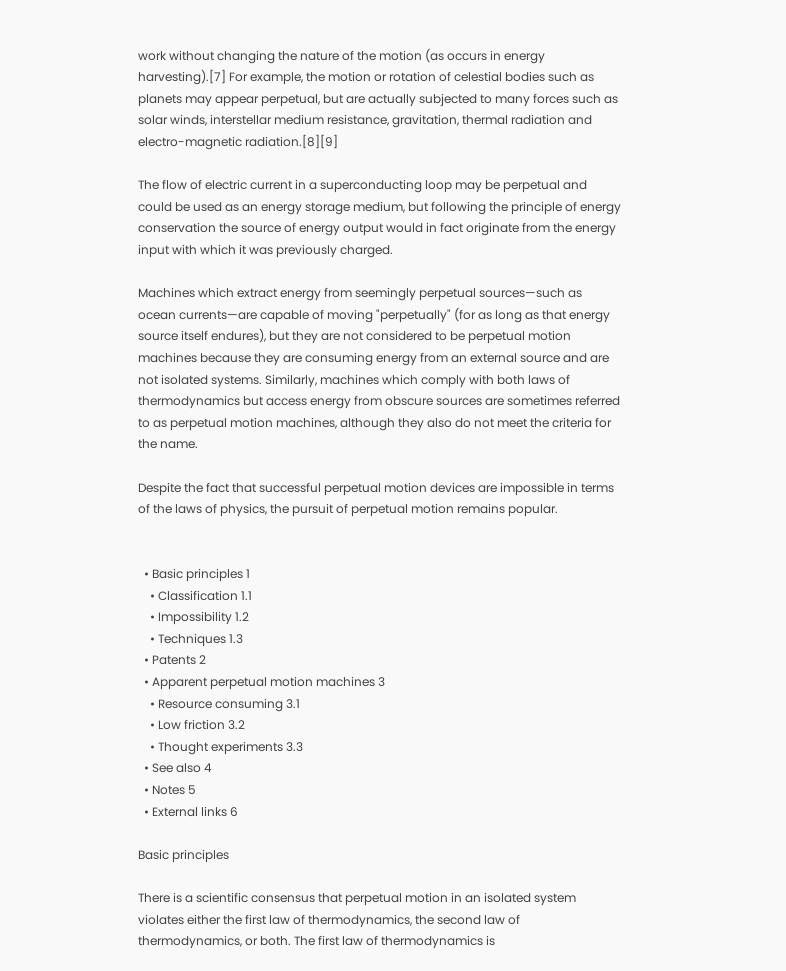work without changing the nature of the motion (as occurs in energy harvesting).[7] For example, the motion or rotation of celestial bodies such as planets may appear perpetual, but are actually subjected to many forces such as solar winds, interstellar medium resistance, gravitation, thermal radiation and electro-magnetic radiation.[8][9]

The flow of electric current in a superconducting loop may be perpetual and could be used as an energy storage medium, but following the principle of energy conservation the source of energy output would in fact originate from the energy input with which it was previously charged.

Machines which extract energy from seemingly perpetual sources—such as ocean currents—are capable of moving "perpetually" (for as long as that energy source itself endures), but they are not considered to be perpetual motion machines because they are consuming energy from an external source and are not isolated systems. Similarly, machines which comply with both laws of thermodynamics but access energy from obscure sources are sometimes referred to as perpetual motion machines, although they also do not meet the criteria for the name.

Despite the fact that successful perpetual motion devices are impossible in terms of the laws of physics, the pursuit of perpetual motion remains popular.


  • Basic principles 1
    • Classification 1.1
    • Impossibility 1.2
    • Techniques 1.3
  • Patents 2
  • Apparent perpetual motion machines 3
    • Resource consuming 3.1
    • Low friction 3.2
    • Thought experiments 3.3
  • See also 4
  • Notes 5
  • External links 6

Basic principles

There is a scientific consensus that perpetual motion in an isolated system violates either the first law of thermodynamics, the second law of thermodynamics, or both. The first law of thermodynamics is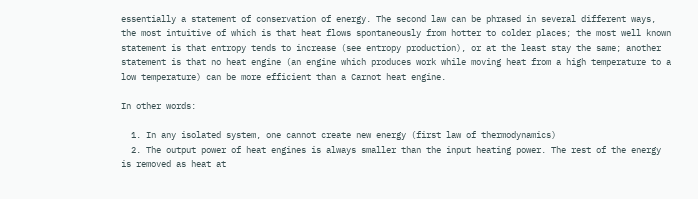essentially a statement of conservation of energy. The second law can be phrased in several different ways, the most intuitive of which is that heat flows spontaneously from hotter to colder places; the most well known statement is that entropy tends to increase (see entropy production), or at the least stay the same; another statement is that no heat engine (an engine which produces work while moving heat from a high temperature to a low temperature) can be more efficient than a Carnot heat engine.

In other words:

  1. In any isolated system, one cannot create new energy (first law of thermodynamics)
  2. The output power of heat engines is always smaller than the input heating power. The rest of the energy is removed as heat at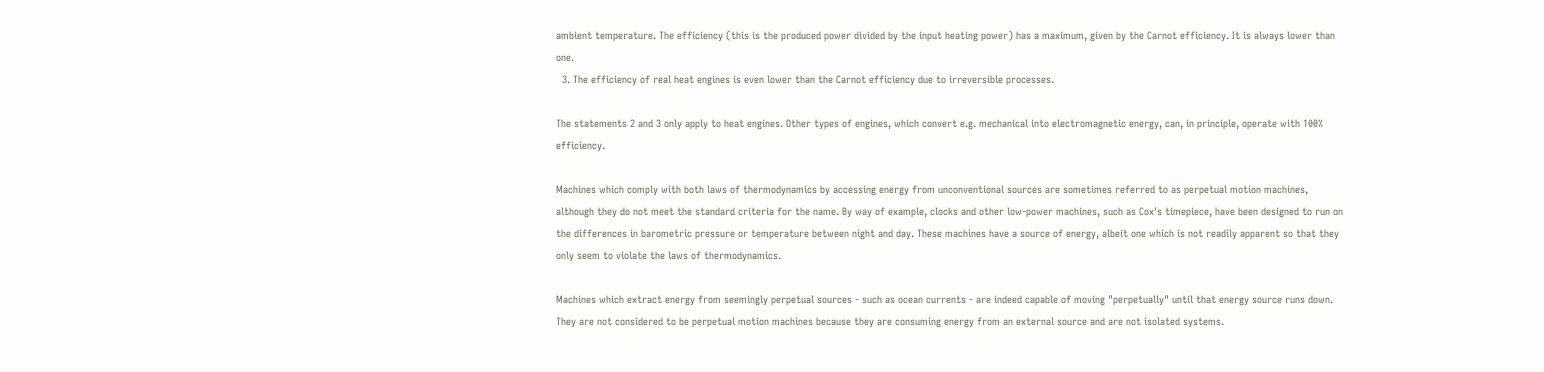ambient temperature. The efficiency (this is the produced power divided by the input heating power) has a maximum, given by the Carnot efficiency. It is always lower than one.
  3. The efficiency of real heat engines is even lower than the Carnot efficiency due to irreversible processes.

The statements 2 and 3 only apply to heat engines. Other types of engines, which convert e.g. mechanical into electromagnetic energy, can, in principle, operate with 100% efficiency.

Machines which comply with both laws of thermodynamics by accessing energy from unconventional sources are sometimes referred to as perpetual motion machines, although they do not meet the standard criteria for the name. By way of example, clocks and other low-power machines, such as Cox's timepiece, have been designed to run on the differences in barometric pressure or temperature between night and day. These machines have a source of energy, albeit one which is not readily apparent so that they only seem to violate the laws of thermodynamics.

Machines which extract energy from seemingly perpetual sources - such as ocean currents - are indeed capable of moving "perpetually" until that energy source runs down. They are not considered to be perpetual motion machines because they are consuming energy from an external source and are not isolated systems.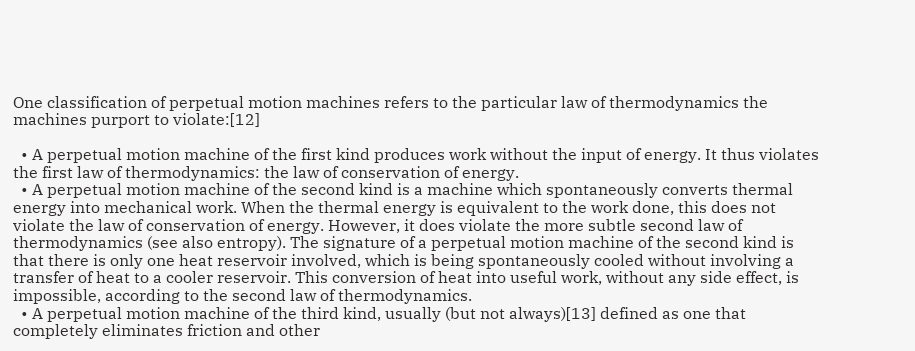One classification of perpetual motion machines refers to the particular law of thermodynamics the machines purport to violate:[12]

  • A perpetual motion machine of the first kind produces work without the input of energy. It thus violates the first law of thermodynamics: the law of conservation of energy.
  • A perpetual motion machine of the second kind is a machine which spontaneously converts thermal energy into mechanical work. When the thermal energy is equivalent to the work done, this does not violate the law of conservation of energy. However, it does violate the more subtle second law of thermodynamics (see also entropy). The signature of a perpetual motion machine of the second kind is that there is only one heat reservoir involved, which is being spontaneously cooled without involving a transfer of heat to a cooler reservoir. This conversion of heat into useful work, without any side effect, is impossible, according to the second law of thermodynamics.
  • A perpetual motion machine of the third kind, usually (but not always)[13] defined as one that completely eliminates friction and other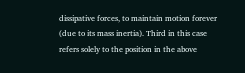dissipative forces, to maintain motion forever (due to its mass inertia). Third in this case refers solely to the position in the above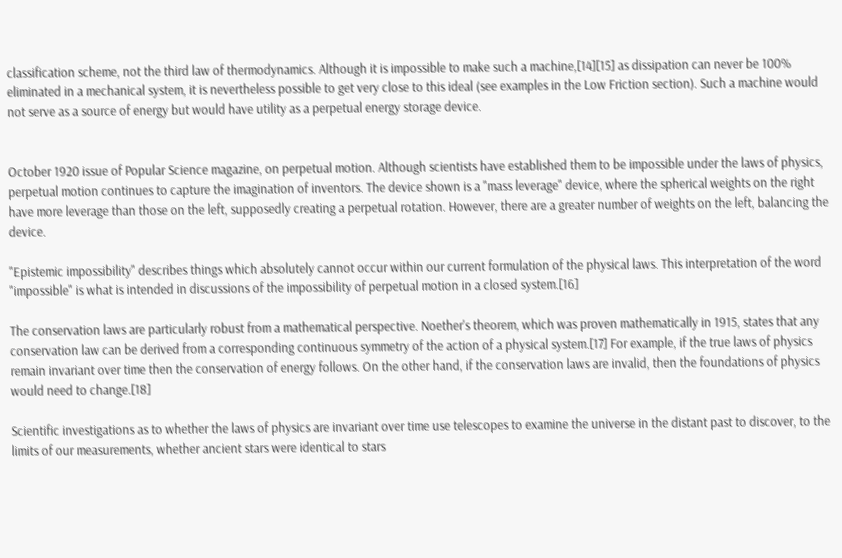classification scheme, not the third law of thermodynamics. Although it is impossible to make such a machine,[14][15] as dissipation can never be 100% eliminated in a mechanical system, it is nevertheless possible to get very close to this ideal (see examples in the Low Friction section). Such a machine would not serve as a source of energy but would have utility as a perpetual energy storage device.


October 1920 issue of Popular Science magazine, on perpetual motion. Although scientists have established them to be impossible under the laws of physics, perpetual motion continues to capture the imagination of inventors. The device shown is a "mass leverage" device, where the spherical weights on the right have more leverage than those on the left, supposedly creating a perpetual rotation. However, there are a greater number of weights on the left, balancing the device.

"Epistemic impossibility" describes things which absolutely cannot occur within our current formulation of the physical laws. This interpretation of the word "impossible" is what is intended in discussions of the impossibility of perpetual motion in a closed system.[16]

The conservation laws are particularly robust from a mathematical perspective. Noether's theorem, which was proven mathematically in 1915, states that any conservation law can be derived from a corresponding continuous symmetry of the action of a physical system.[17] For example, if the true laws of physics remain invariant over time then the conservation of energy follows. On the other hand, if the conservation laws are invalid, then the foundations of physics would need to change.[18]

Scientific investigations as to whether the laws of physics are invariant over time use telescopes to examine the universe in the distant past to discover, to the limits of our measurements, whether ancient stars were identical to stars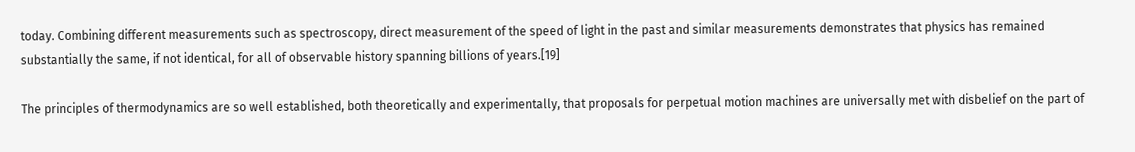today. Combining different measurements such as spectroscopy, direct measurement of the speed of light in the past and similar measurements demonstrates that physics has remained substantially the same, if not identical, for all of observable history spanning billions of years.[19]

The principles of thermodynamics are so well established, both theoretically and experimentally, that proposals for perpetual motion machines are universally met with disbelief on the part of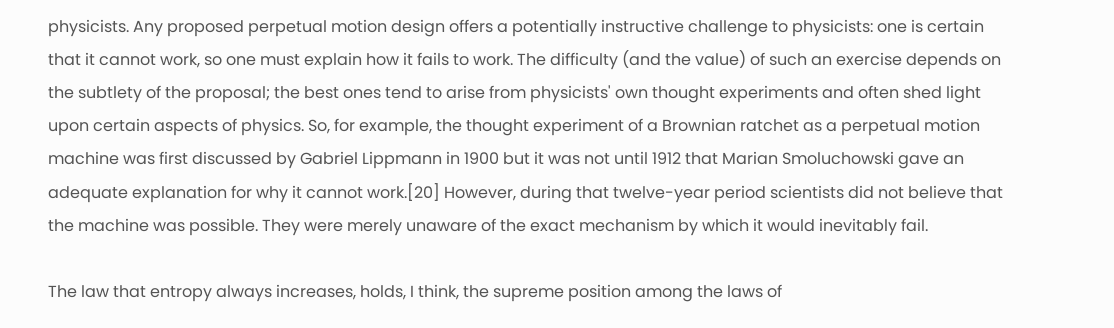physicists. Any proposed perpetual motion design offers a potentially instructive challenge to physicists: one is certain that it cannot work, so one must explain how it fails to work. The difficulty (and the value) of such an exercise depends on the subtlety of the proposal; the best ones tend to arise from physicists' own thought experiments and often shed light upon certain aspects of physics. So, for example, the thought experiment of a Brownian ratchet as a perpetual motion machine was first discussed by Gabriel Lippmann in 1900 but it was not until 1912 that Marian Smoluchowski gave an adequate explanation for why it cannot work.[20] However, during that twelve-year period scientists did not believe that the machine was possible. They were merely unaware of the exact mechanism by which it would inevitably fail.

The law that entropy always increases, holds, I think, the supreme position among the laws of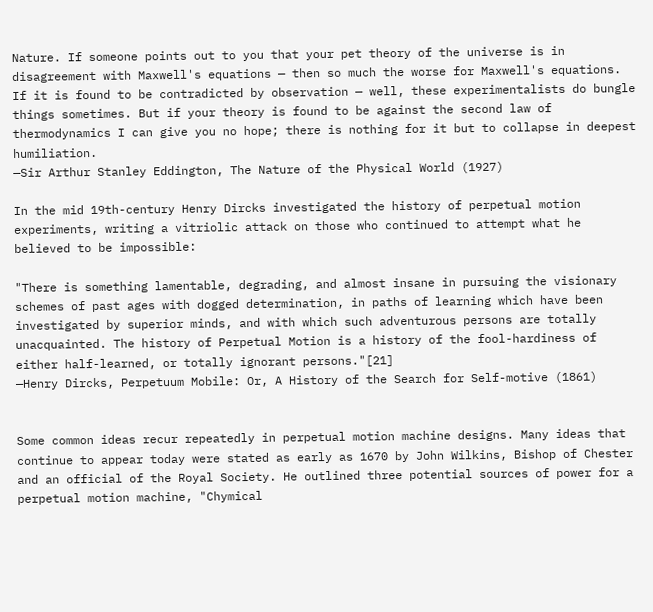Nature. If someone points out to you that your pet theory of the universe is in disagreement with Maxwell's equations — then so much the worse for Maxwell's equations. If it is found to be contradicted by observation — well, these experimentalists do bungle things sometimes. But if your theory is found to be against the second law of thermodynamics I can give you no hope; there is nothing for it but to collapse in deepest humiliation.
—Sir Arthur Stanley Eddington, The Nature of the Physical World (1927)

In the mid 19th-century Henry Dircks investigated the history of perpetual motion experiments, writing a vitriolic attack on those who continued to attempt what he believed to be impossible:

"There is something lamentable, degrading, and almost insane in pursuing the visionary schemes of past ages with dogged determination, in paths of learning which have been investigated by superior minds, and with which such adventurous persons are totally unacquainted. The history of Perpetual Motion is a history of the fool-hardiness of either half-learned, or totally ignorant persons."[21]
—Henry Dircks, Perpetuum Mobile: Or, A History of the Search for Self-motive (1861)


Some common ideas recur repeatedly in perpetual motion machine designs. Many ideas that continue to appear today were stated as early as 1670 by John Wilkins, Bishop of Chester and an official of the Royal Society. He outlined three potential sources of power for a perpetual motion machine, "Chymical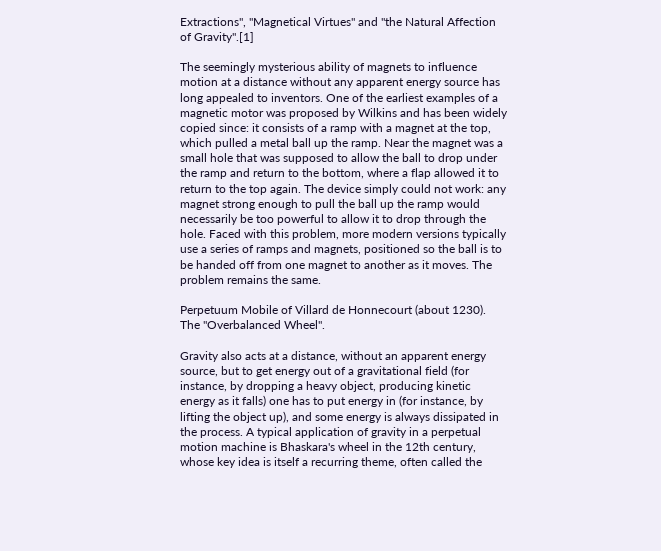Extractions", "Magnetical Virtues" and "the Natural Affection of Gravity".[1]

The seemingly mysterious ability of magnets to influence motion at a distance without any apparent energy source has long appealed to inventors. One of the earliest examples of a magnetic motor was proposed by Wilkins and has been widely copied since: it consists of a ramp with a magnet at the top, which pulled a metal ball up the ramp. Near the magnet was a small hole that was supposed to allow the ball to drop under the ramp and return to the bottom, where a flap allowed it to return to the top again. The device simply could not work: any magnet strong enough to pull the ball up the ramp would necessarily be too powerful to allow it to drop through the hole. Faced with this problem, more modern versions typically use a series of ramps and magnets, positioned so the ball is to be handed off from one magnet to another as it moves. The problem remains the same.

Perpetuum Mobile of Villard de Honnecourt (about 1230).
The "Overbalanced Wheel".

Gravity also acts at a distance, without an apparent energy source, but to get energy out of a gravitational field (for instance, by dropping a heavy object, producing kinetic energy as it falls) one has to put energy in (for instance, by lifting the object up), and some energy is always dissipated in the process. A typical application of gravity in a perpetual motion machine is Bhaskara's wheel in the 12th century, whose key idea is itself a recurring theme, often called the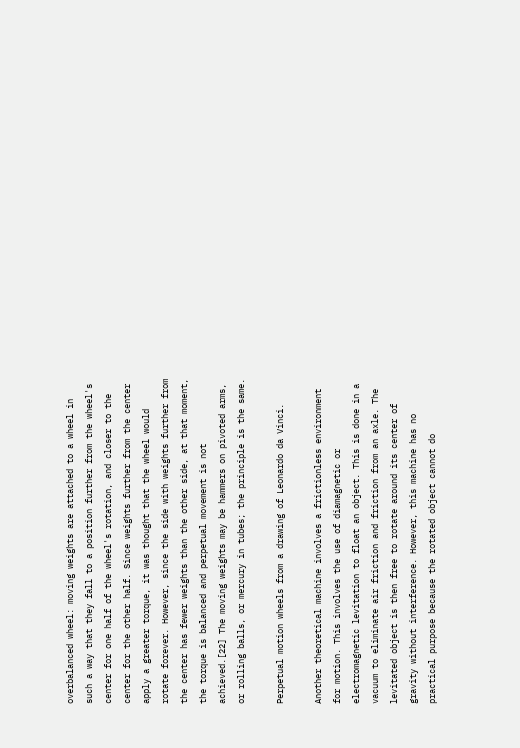overbalanced wheel: moving weights are attached to a wheel in such a way that they fall to a position further from the wheel's center for one half of the wheel's rotation, and closer to the center for the other half. Since weights further from the center apply a greater torque, it was thought that the wheel would rotate forever. However, since the side with weights further from the center has fewer weights than the other side, at that moment, the torque is balanced and perpetual movement is not achieved.[22] The moving weights may be hammers on pivoted arms, or rolling balls, or mercury in tubes; the principle is the same.

Perpetual motion wheels from a drawing of Leonardo da Vinci.

Another theoretical machine involves a frictionless environment for motion. This involves the use of diamagnetic or electromagnetic levitation to float an object. This is done in a vacuum to eliminate air friction and friction from an axle. The levitated object is then free to rotate around its center of gravity without interference. However, this machine has no practical purpose because the rotated object cannot do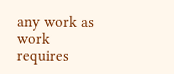any work as work requires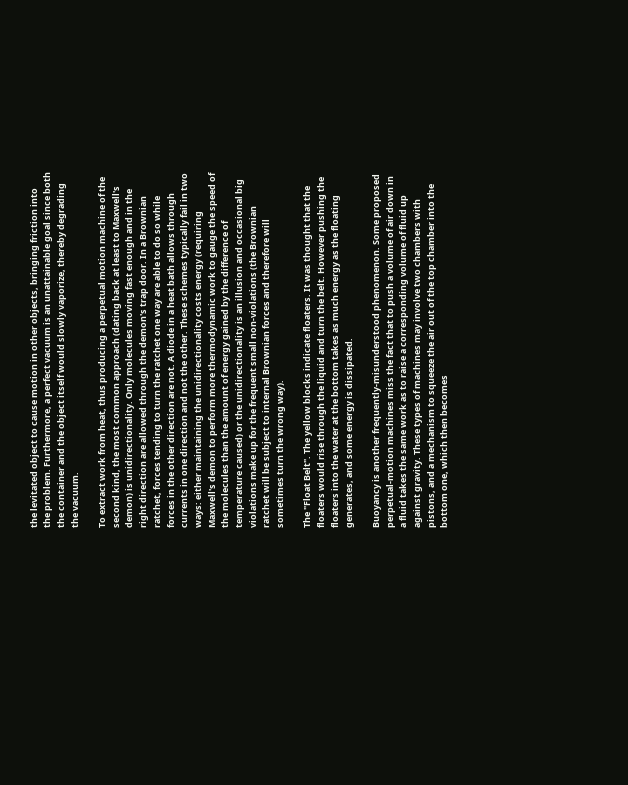the levitated object to cause motion in other objects, bringing friction into the problem. Furthermore, a perfect vacuum is an unattainable goal since both the container and the object itself would slowly vaporize, thereby degrading the vacuum.

To extract work from heat, thus producing a perpetual motion machine of the second kind, the most common approach (dating back at least to Maxwell's demon) is unidirectionality. Only molecules moving fast enough and in the right direction are allowed through the demon's trap door. In a Brownian ratchet, forces tending to turn the ratchet one way are able to do so while forces in the other direction are not. A diode in a heat bath allows through currents in one direction and not the other. These schemes typically fail in two ways: either maintaining the unidirectionality costs energy (requiring Maxwell's demon to perform more thermodynamic work to gauge the speed of the molecules than the amount of energy gained by the difference of temperature caused) or the unidirectionality is an illusion and occasional big violations make up for the frequent small non-violations (the Brownian ratchet will be subject to internal Brownian forces and therefore will sometimes turn the wrong way).

The "Float Belt". The yellow blocks indicate floaters. It was thought that the floaters would rise through the liquid and turn the belt. However pushing the floaters into the water at the bottom takes as much energy as the floating generates, and some energy is dissipated.

Buoyancy is another frequently-misunderstood phenomenon. Some proposed perpetual-motion machines miss the fact that to push a volume of air down in a fluid takes the same work as to raise a corresponding volume of fluid up against gravity. These types of machines may involve two chambers with pistons, and a mechanism to squeeze the air out of the top chamber into the bottom one, which then becomes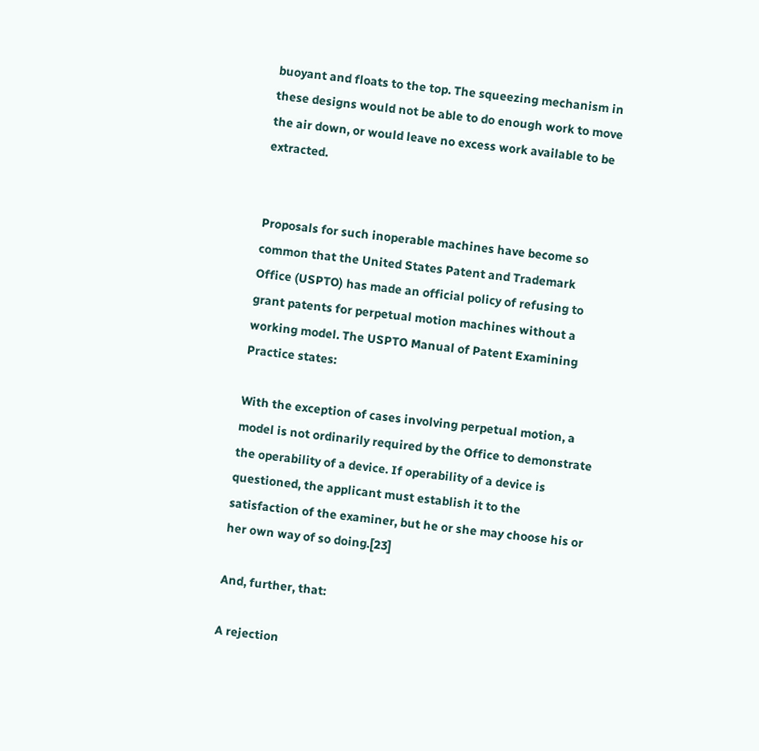buoyant and floats to the top. The squeezing mechanism in these designs would not be able to do enough work to move the air down, or would leave no excess work available to be extracted.


Proposals for such inoperable machines have become so common that the United States Patent and Trademark Office (USPTO) has made an official policy of refusing to grant patents for perpetual motion machines without a working model. The USPTO Manual of Patent Examining Practice states:

With the exception of cases involving perpetual motion, a model is not ordinarily required by the Office to demonstrate the operability of a device. If operability of a device is questioned, the applicant must establish it to the satisfaction of the examiner, but he or she may choose his or her own way of so doing.[23]

And, further, that:

A rejection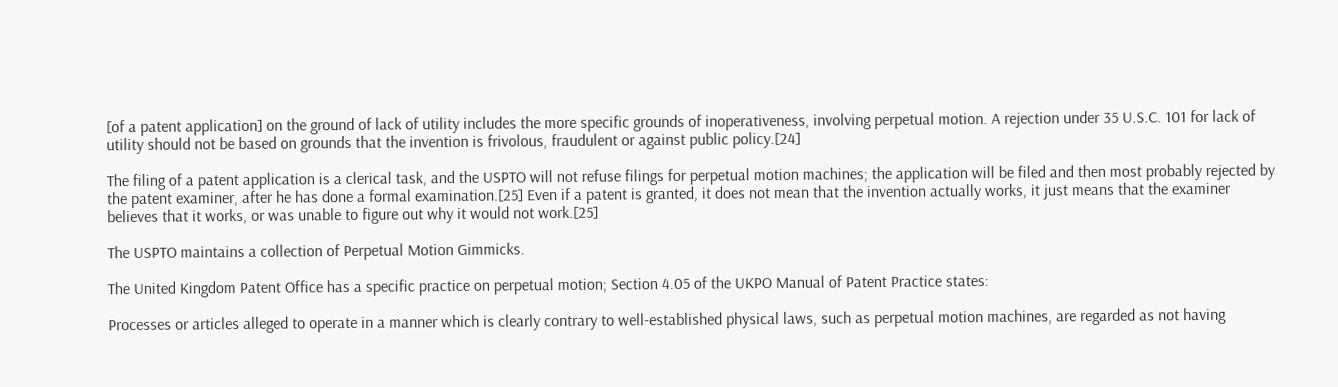[of a patent application] on the ground of lack of utility includes the more specific grounds of inoperativeness, involving perpetual motion. A rejection under 35 U.S.C. 101 for lack of utility should not be based on grounds that the invention is frivolous, fraudulent or against public policy.[24]

The filing of a patent application is a clerical task, and the USPTO will not refuse filings for perpetual motion machines; the application will be filed and then most probably rejected by the patent examiner, after he has done a formal examination.[25] Even if a patent is granted, it does not mean that the invention actually works, it just means that the examiner believes that it works, or was unable to figure out why it would not work.[25]

The USPTO maintains a collection of Perpetual Motion Gimmicks.

The United Kingdom Patent Office has a specific practice on perpetual motion; Section 4.05 of the UKPO Manual of Patent Practice states:

Processes or articles alleged to operate in a manner which is clearly contrary to well-established physical laws, such as perpetual motion machines, are regarded as not having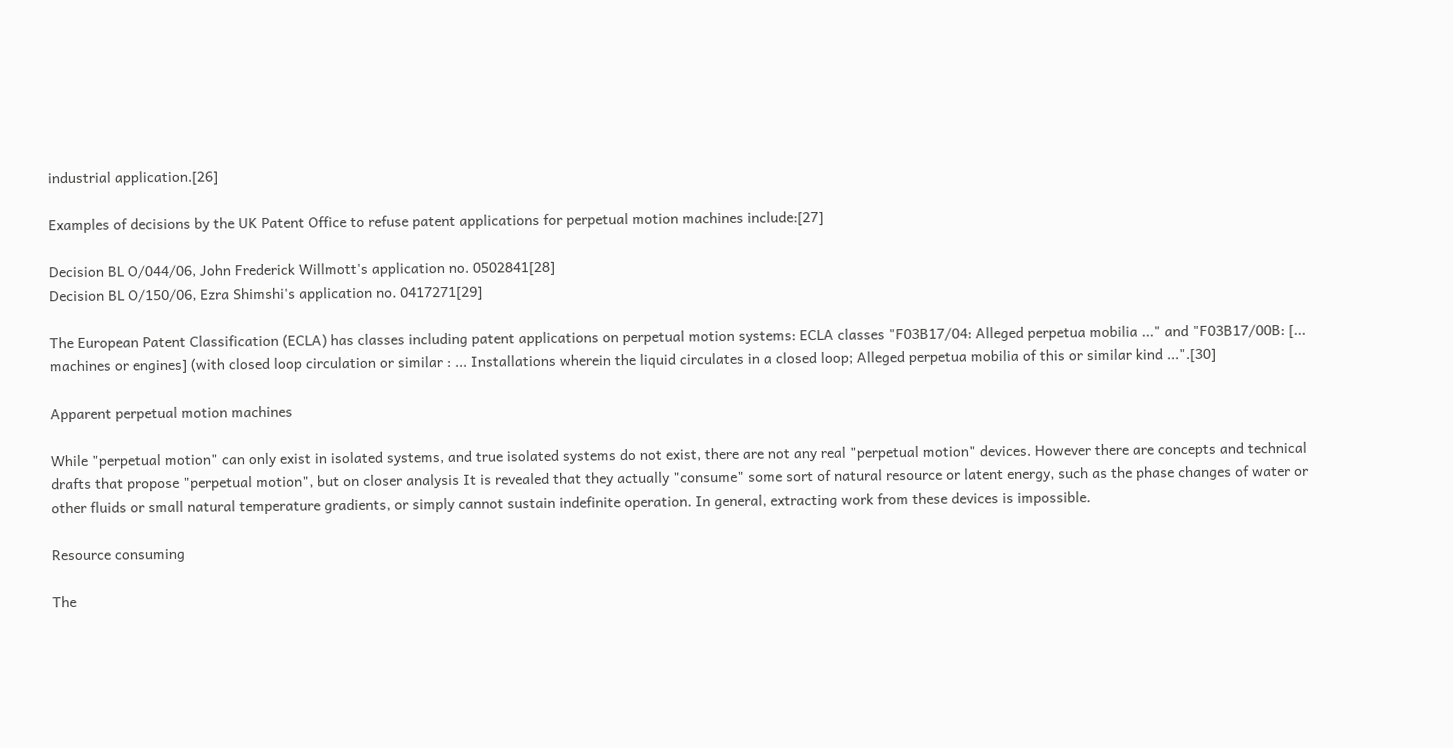industrial application.[26]

Examples of decisions by the UK Patent Office to refuse patent applications for perpetual motion machines include:[27]

Decision BL O/044/06, John Frederick Willmott's application no. 0502841[28]
Decision BL O/150/06, Ezra Shimshi's application no. 0417271[29]

The European Patent Classification (ECLA) has classes including patent applications on perpetual motion systems: ECLA classes "F03B17/04: Alleged perpetua mobilia ..." and "F03B17/00B: [... machines or engines] (with closed loop circulation or similar : ... Installations wherein the liquid circulates in a closed loop; Alleged perpetua mobilia of this or similar kind ...".[30]

Apparent perpetual motion machines

While "perpetual motion" can only exist in isolated systems, and true isolated systems do not exist, there are not any real "perpetual motion" devices. However there are concepts and technical drafts that propose "perpetual motion", but on closer analysis It is revealed that they actually "consume" some sort of natural resource or latent energy, such as the phase changes of water or other fluids or small natural temperature gradients, or simply cannot sustain indefinite operation. In general, extracting work from these devices is impossible.

Resource consuming

The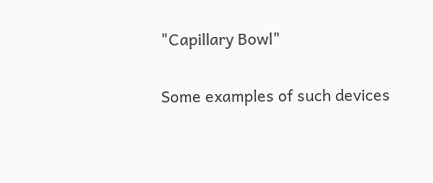"Capillary Bowl"

Some examples of such devices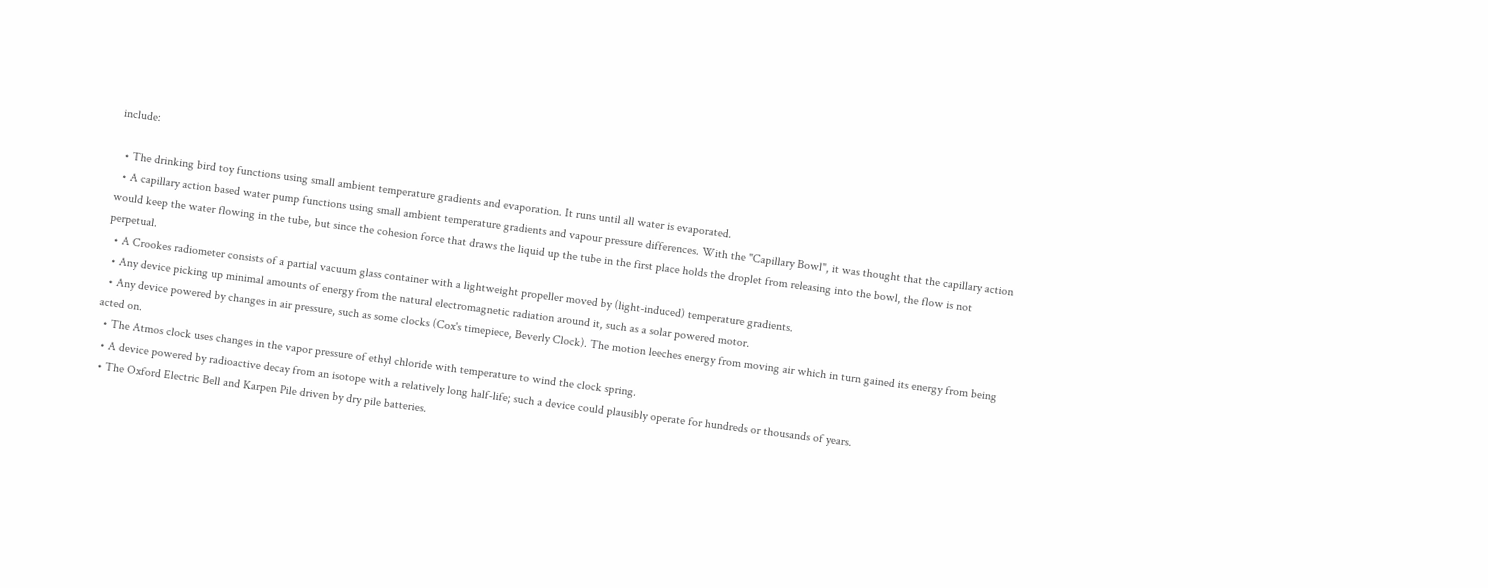include:

  • The drinking bird toy functions using small ambient temperature gradients and evaporation. It runs until all water is evaporated.
  • A capillary action based water pump functions using small ambient temperature gradients and vapour pressure differences. With the "Capillary Bowl", it was thought that the capillary action would keep the water flowing in the tube, but since the cohesion force that draws the liquid up the tube in the first place holds the droplet from releasing into the bowl, the flow is not perpetual.
  • A Crookes radiometer consists of a partial vacuum glass container with a lightweight propeller moved by (light-induced) temperature gradients.
  • Any device picking up minimal amounts of energy from the natural electromagnetic radiation around it, such as a solar powered motor.
  • Any device powered by changes in air pressure, such as some clocks (Cox's timepiece, Beverly Clock). The motion leeches energy from moving air which in turn gained its energy from being acted on.
  • The Atmos clock uses changes in the vapor pressure of ethyl chloride with temperature to wind the clock spring.
  • A device powered by radioactive decay from an isotope with a relatively long half-life; such a device could plausibly operate for hundreds or thousands of years.
  • The Oxford Electric Bell and Karpen Pile driven by dry pile batteries.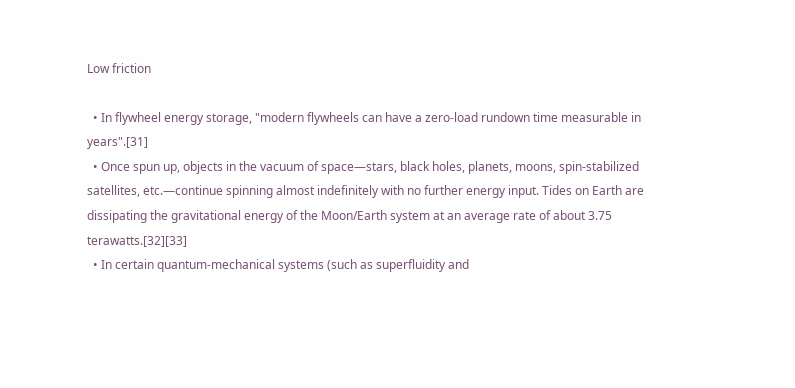Low friction

  • In flywheel energy storage, "modern flywheels can have a zero-load rundown time measurable in years".[31]
  • Once spun up, objects in the vacuum of space—stars, black holes, planets, moons, spin-stabilized satellites, etc.—continue spinning almost indefinitely with no further energy input. Tides on Earth are dissipating the gravitational energy of the Moon/Earth system at an average rate of about 3.75 terawatts.[32][33]
  • In certain quantum-mechanical systems (such as superfluidity and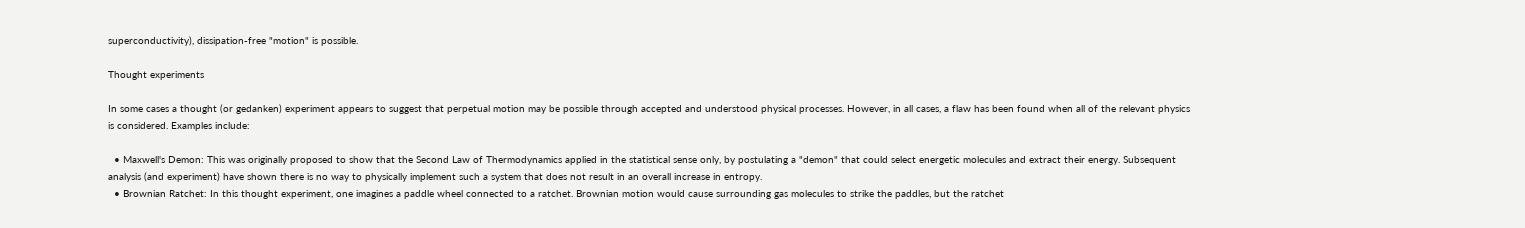superconductivity), dissipation-free "motion" is possible.

Thought experiments

In some cases a thought (or gedanken) experiment appears to suggest that perpetual motion may be possible through accepted and understood physical processes. However, in all cases, a flaw has been found when all of the relevant physics is considered. Examples include:

  • Maxwell's Demon: This was originally proposed to show that the Second Law of Thermodynamics applied in the statistical sense only, by postulating a "demon" that could select energetic molecules and extract their energy. Subsequent analysis (and experiment) have shown there is no way to physically implement such a system that does not result in an overall increase in entropy.
  • Brownian Ratchet: In this thought experiment, one imagines a paddle wheel connected to a ratchet. Brownian motion would cause surrounding gas molecules to strike the paddles, but the ratchet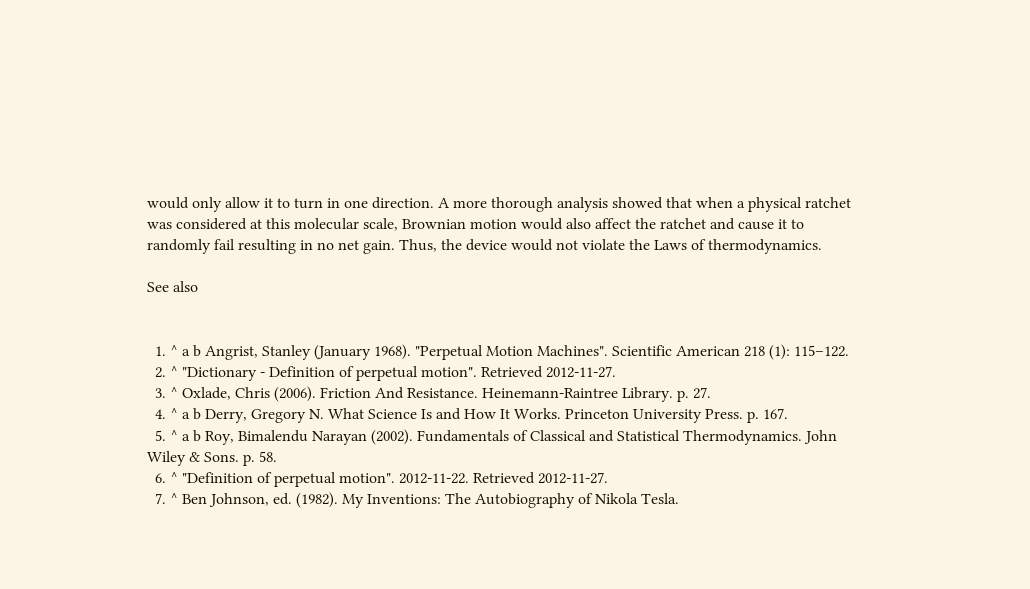would only allow it to turn in one direction. A more thorough analysis showed that when a physical ratchet was considered at this molecular scale, Brownian motion would also affect the ratchet and cause it to randomly fail resulting in no net gain. Thus, the device would not violate the Laws of thermodynamics.

See also


  1. ^ a b Angrist, Stanley (January 1968). "Perpetual Motion Machines". Scientific American 218 (1): 115–122.
  2. ^ "Dictionary - Definition of perpetual motion". Retrieved 2012-11-27.
  3. ^ Oxlade, Chris (2006). Friction And Resistance. Heinemann-Raintree Library. p. 27.
  4. ^ a b Derry, Gregory N. What Science Is and How It Works. Princeton University Press. p. 167.
  5. ^ a b Roy, Bimalendu Narayan (2002). Fundamentals of Classical and Statistical Thermodynamics. John Wiley & Sons. p. 58.
  6. ^ "Definition of perpetual motion". 2012-11-22. Retrieved 2012-11-27.
  7. ^ Ben Johnson, ed. (1982). My Inventions: The Autobiography of Nikola Tesla.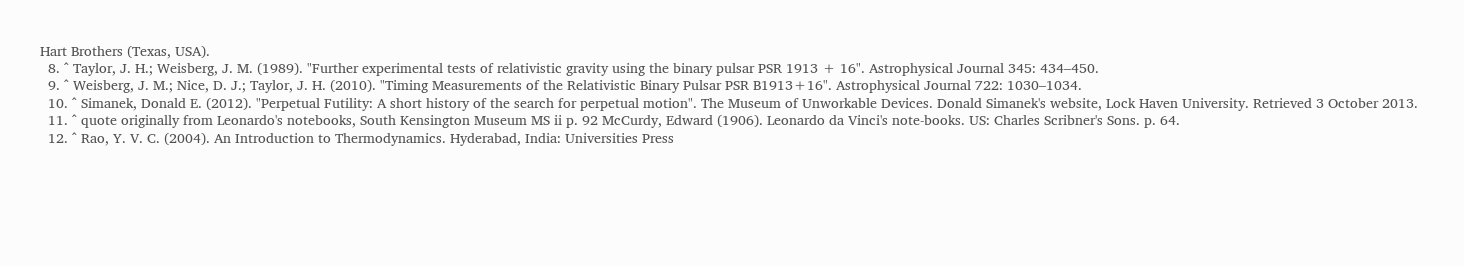Hart Brothers (Texas, USA).
  8. ^ Taylor, J. H.; Weisberg, J. M. (1989). "Further experimental tests of relativistic gravity using the binary pulsar PSR 1913 + 16". Astrophysical Journal 345: 434–450.
  9. ^ Weisberg, J. M.; Nice, D. J.; Taylor, J. H. (2010). "Timing Measurements of the Relativistic Binary Pulsar PSR B1913+16". Astrophysical Journal 722: 1030–1034.
  10. ^ Simanek, Donald E. (2012). "Perpetual Futility: A short history of the search for perpetual motion". The Museum of Unworkable Devices. Donald Simanek's website, Lock Haven University. Retrieved 3 October 2013.
  11. ^ quote originally from Leonardo's notebooks, South Kensington Museum MS ii p. 92 McCurdy, Edward (1906). Leonardo da Vinci's note-books. US: Charles Scribner's Sons. p. 64.
  12. ^ Rao, Y. V. C. (2004). An Introduction to Thermodynamics. Hyderabad, India: Universities Press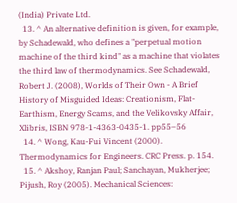(India) Private Ltd.
  13. ^ An alternative definition is given, for example, by Schadewald, who defines a "perpetual motion machine of the third kind" as a machine that violates the third law of thermodynamics. See Schadewald, Robert J. (2008), Worlds of Their Own - A Brief History of Misguided Ideas: Creationism, Flat-Earthism, Energy Scams, and the Velikovsky Affair, Xlibris, ISBN 978-1-4363-0435-1. pp55–56
  14. ^ Wong, Kau-Fui Vincent (2000). Thermodynamics for Engineers. CRC Press. p. 154.
  15. ^ Akshoy, Ranjan Paul; Sanchayan, Mukherjee; Pijush, Roy (2005). Mechanical Sciences: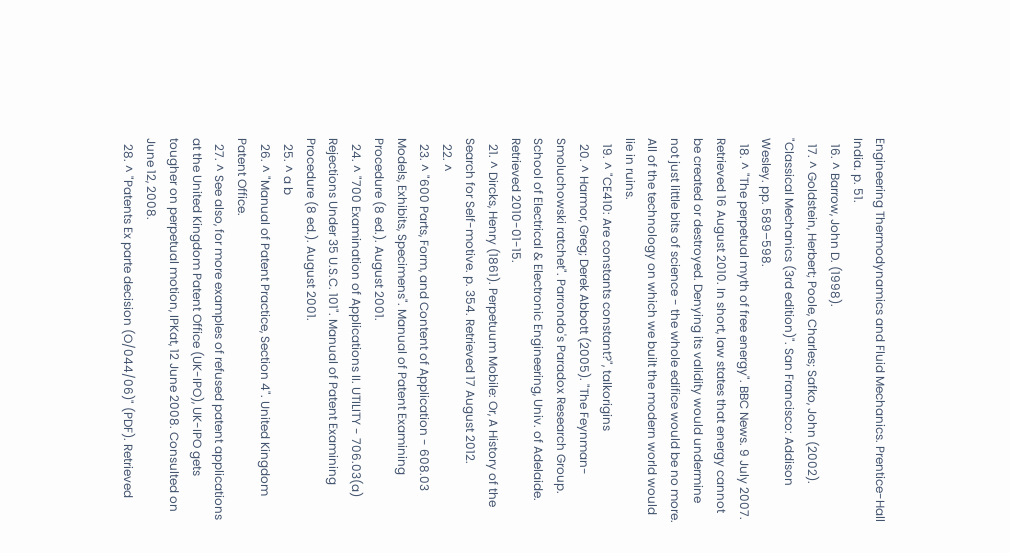Engineering Thermodynamics and Fluid Mechanics. Prentice-Hall India. p. 51.
  16. ^ Barrow, John D. (1998).
  17. ^ Goldstein, Herbert; Poole, Charles; Safko, John (2002). "Classical Mechanics (3rd edition)". San Francisco: Addison Wesley. pp. 589–598.
  18. ^ "The perpetual myth of free energy". BBC News. 9 July 2007. Retrieved 16 August 2010. In short, law states that energy cannot be created or destroyed. Denying its validity would undermine not just little bits of science - the whole edifice would be no more. All of the technology on which we built the modern world would lie in ruins.
  19. ^ "CE410: Are constants constant?", talkorigins
  20. ^ Harmor, Greg; Derek Abbott (2005). "The Feynman-Smoluchowski ratchet". Parrondo's Paradox Research Group. School of Electrical & Electronic Engineering, Univ. of Adelaide. Retrieved 2010-01-15.
  21. ^ Dircks, Henry (1861). Perpetuum Mobile: Or, A History of the Search for Self-motive. p. 354. Retrieved 17 August 2012.
  22. ^
  23. ^ "600 Parts, Form, and Content of Application - 608.03 Models, Exhibits, Specimens". Manual of Patent Examining Procedure (8 ed.). August 2001.
  24. ^ "700 Examination of Applications II. UTILITY - 706.03(a) Rejections Under 35 U.S.C. 101". Manual of Patent Examining Procedure (8 ed.). August 2001.
  25. ^ a b
  26. ^ "Manual of Patent Practice, Section 4". United Kingdom Patent Office.
  27. ^ See also, for more examples of refused patent applications at the United Kingdom Patent Office (UK-IPO), UK-IPO gets tougher on perpetual motion, IPKat, 12 June 2008. Consulted on June 12, 2008.
  28. ^ "Patents Ex parte decision (O/044/06)" (PDF). Retrieved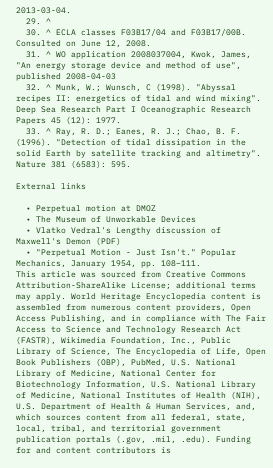2013-03-04.
  29. ^
  30. ^ ECLA classes F03B17/04 and F03B17/00B. Consulted on June 12, 2008.
  31. ^ WO application 2008037004, Kwok, James, "An energy storage device and method of use", published 2008-04-03
  32. ^ Munk, W.; Wunsch, C (1998). "Abyssal recipes II: energetics of tidal and wind mixing". Deep Sea Research Part I Oceanographic Research Papers 45 (12): 1977.
  33. ^ Ray, R. D.; Eanes, R. J.; Chao, B. F. (1996). "Detection of tidal dissipation in the solid Earth by satellite tracking and altimetry". Nature 381 (6583): 595.

External links

  • Perpetual motion at DMOZ
  • The Museum of Unworkable Devices
  • Vlatko Vedral's Lengthy discussion of Maxwell's Demon (PDF)
  • "Perpetual Motion - Just Isn't." Popular Mechanics, January 1954, pp. 108–111.
This article was sourced from Creative Commons Attribution-ShareAlike License; additional terms may apply. World Heritage Encyclopedia content is assembled from numerous content providers, Open Access Publishing, and in compliance with The Fair Access to Science and Technology Research Act (FASTR), Wikimedia Foundation, Inc., Public Library of Science, The Encyclopedia of Life, Open Book Publishers (OBP), PubMed, U.S. National Library of Medicine, National Center for Biotechnology Information, U.S. National Library of Medicine, National Institutes of Health (NIH), U.S. Department of Health & Human Services, and, which sources content from all federal, state, local, tribal, and territorial government publication portals (.gov, .mil, .edu). Funding for and content contributors is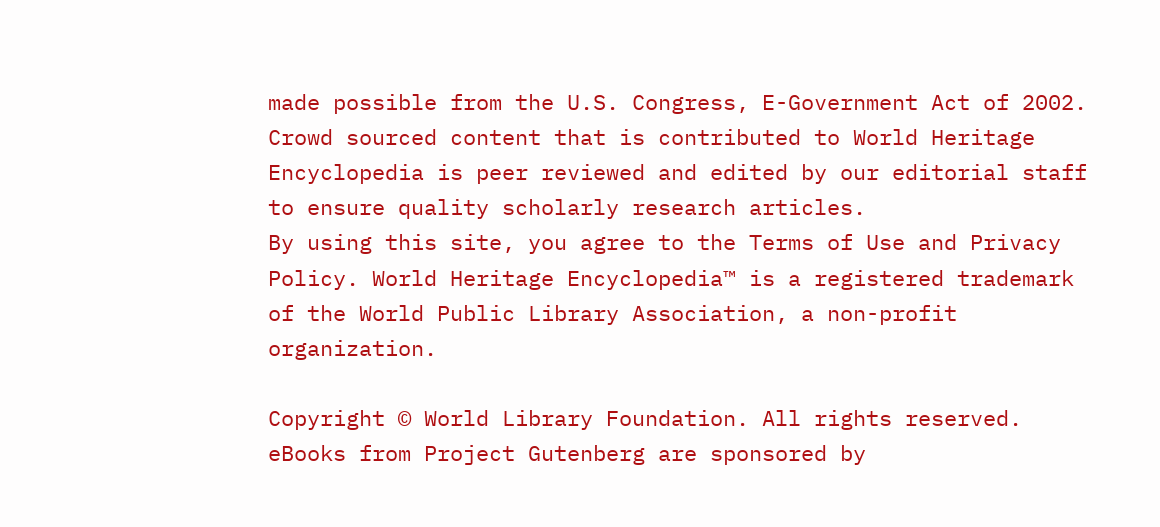made possible from the U.S. Congress, E-Government Act of 2002.
Crowd sourced content that is contributed to World Heritage Encyclopedia is peer reviewed and edited by our editorial staff to ensure quality scholarly research articles.
By using this site, you agree to the Terms of Use and Privacy Policy. World Heritage Encyclopedia™ is a registered trademark of the World Public Library Association, a non-profit organization.

Copyright © World Library Foundation. All rights reserved. eBooks from Project Gutenberg are sponsored by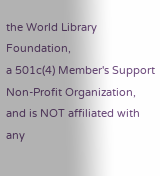the World Library Foundation,
a 501c(4) Member's Support Non-Profit Organization, and is NOT affiliated with any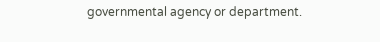governmental agency or department.